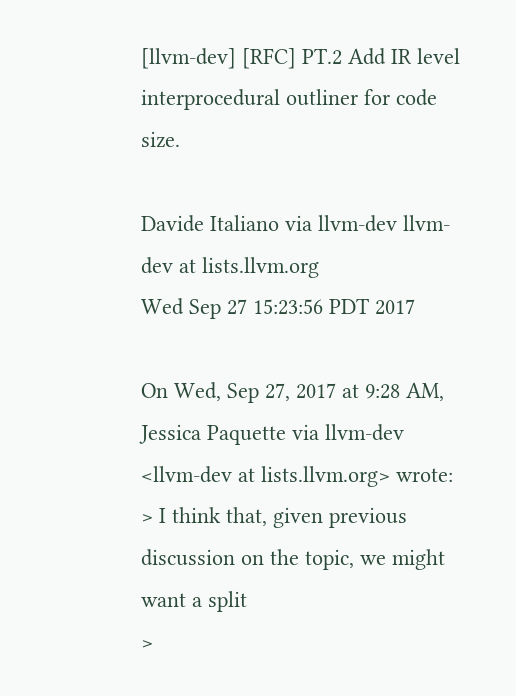[llvm-dev] [RFC] PT.2 Add IR level interprocedural outliner for code size.

Davide Italiano via llvm-dev llvm-dev at lists.llvm.org
Wed Sep 27 15:23:56 PDT 2017

On Wed, Sep 27, 2017 at 9:28 AM, Jessica Paquette via llvm-dev
<llvm-dev at lists.llvm.org> wrote:
> I think that, given previous discussion on the topic, we might want a split
>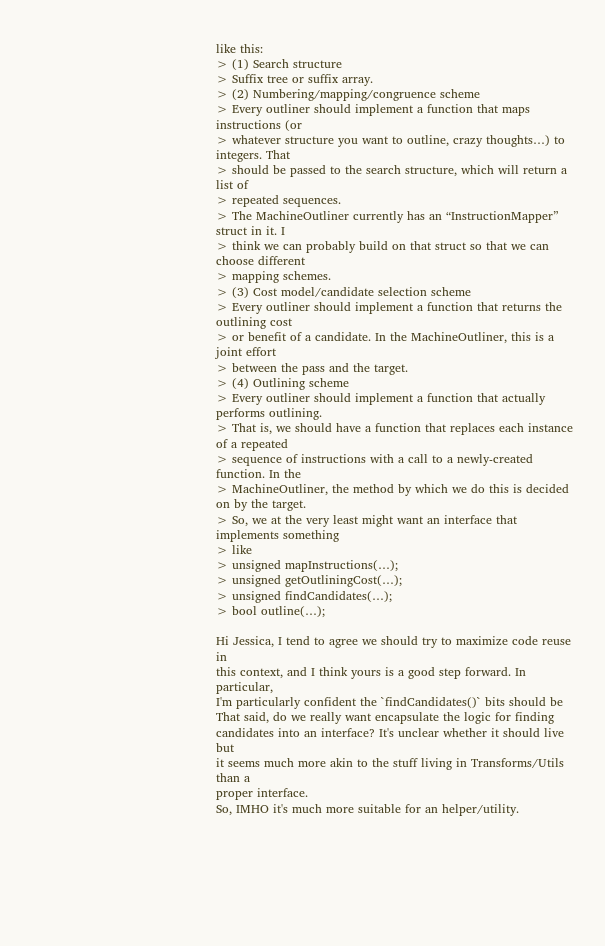like this:
> (1) Search structure
> Suffix tree or suffix array.
> (2) Numbering/mapping/congruence scheme
> Every outliner should implement a function that maps instructions (or
> whatever structure you want to outline, crazy thoughts…) to integers. That
> should be passed to the search structure, which will return a list of
> repeated sequences.
> The MachineOutliner currently has an “InstructionMapper” struct in it. I
> think we can probably build on that struct so that we can choose different
> mapping schemes.
> (3) Cost model/candidate selection scheme
> Every outliner should implement a function that returns the outlining cost
> or benefit of a candidate. In the MachineOutliner, this is a joint effort
> between the pass and the target.
> (4) Outlining scheme
> Every outliner should implement a function that actually performs outlining.
> That is, we should have a function that replaces each instance of a repeated
> sequence of instructions with a call to a newly-created function. In the
> MachineOutliner, the method by which we do this is decided on by the target.
> So, we at the very least might want an interface that implements something
> like
> unsigned mapInstructions(…);
> unsigned getOutliningCost(…);
> unsigned findCandidates(…);
> bool outline(…);

Hi Jessica, I tend to agree we should try to maximize code reuse in
this context, and I think yours is a good step forward. In particular,
I'm particularly confident the `findCandidates()` bits should be
That said, do we really want encapsulate the logic for finding
candidates into an interface? It's unclear whether it should live but
it seems much more akin to the stuff living in Transforms/Utils than a
proper interface.
So, IMHO it's much more suitable for an helper/utility.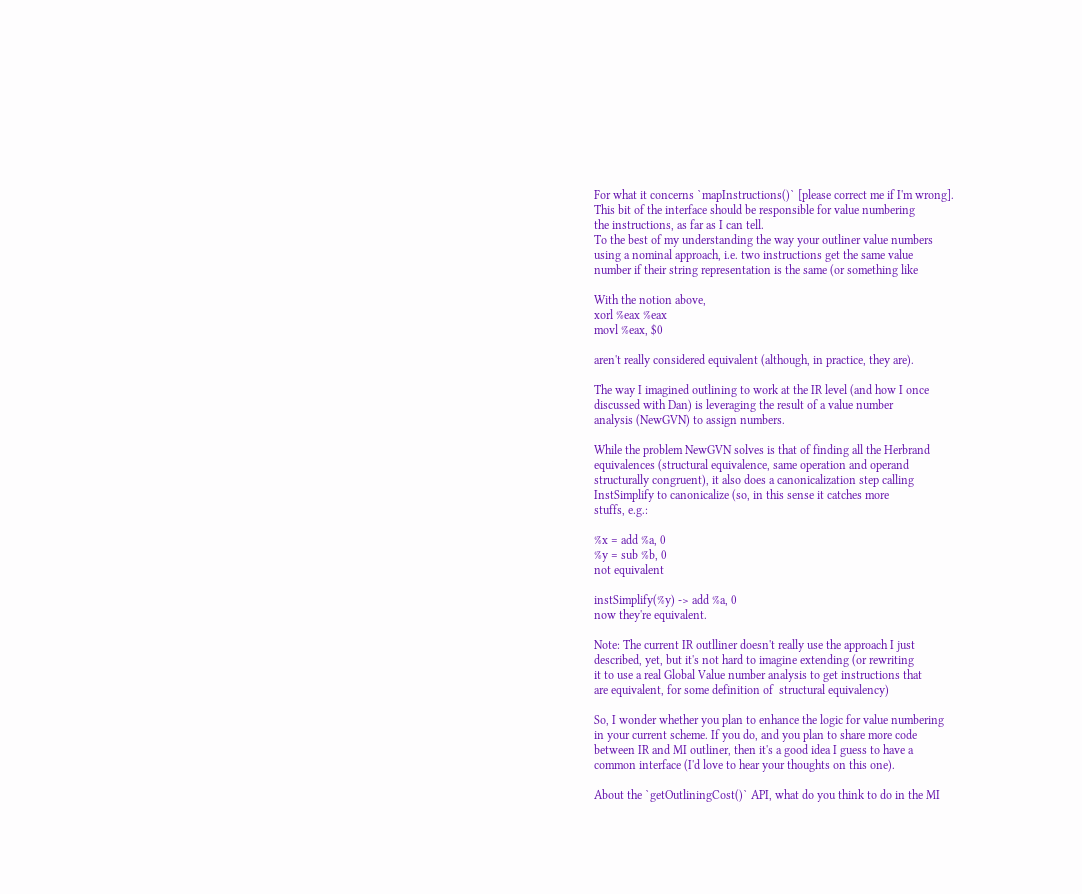For what it concerns `mapInstructions()` [please correct me if I'm wrong].
This bit of the interface should be responsible for value numbering
the instructions, as far as I can tell.
To the best of my understanding the way your outliner value numbers
using a nominal approach, i.e. two instructions get the same value
number if their string representation is the same (or something like

With the notion above,
xorl %eax %eax
movl %eax, $0

aren't really considered equivalent (although, in practice, they are).

The way I imagined outlining to work at the IR level (and how I once
discussed with Dan) is leveraging the result of a value number
analysis (NewGVN) to assign numbers.

While the problem NewGVN solves is that of finding all the Herbrand
equivalences (structural equivalence, same operation and operand
structurally congruent), it also does a canonicalization step calling
InstSimplify to canonicalize (so, in this sense it catches more
stuffs, e.g.:

%x = add %a, 0
%y = sub %b, 0
not equivalent

instSimplify(%y) -> add %a, 0
now they're equivalent.

Note: The current IR outlliner doesn't really use the approach I just
described, yet, but it's not hard to imagine extending (or rewriting
it to use a real Global Value number analysis to get instructions that
are equivalent, for some definition of  structural equivalency)

So, I wonder whether you plan to enhance the logic for value numbering
in your current scheme. If you do, and you plan to share more code
between IR and MI outliner, then it's a good idea I guess to have a
common interface (I'd love to hear your thoughts on this one).

About the `getOutliningCost()` API, what do you think to do in the MI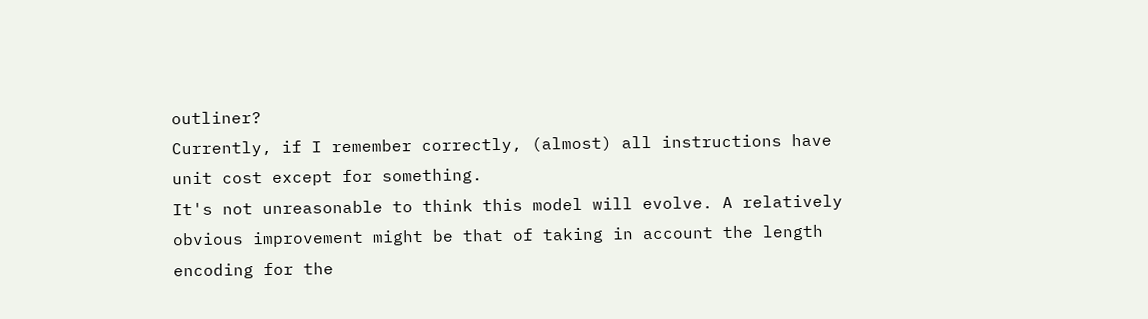outliner?
Currently, if I remember correctly, (almost) all instructions have
unit cost except for something.
It's not unreasonable to think this model will evolve. A relatively
obvious improvement might be that of taking in account the length
encoding for the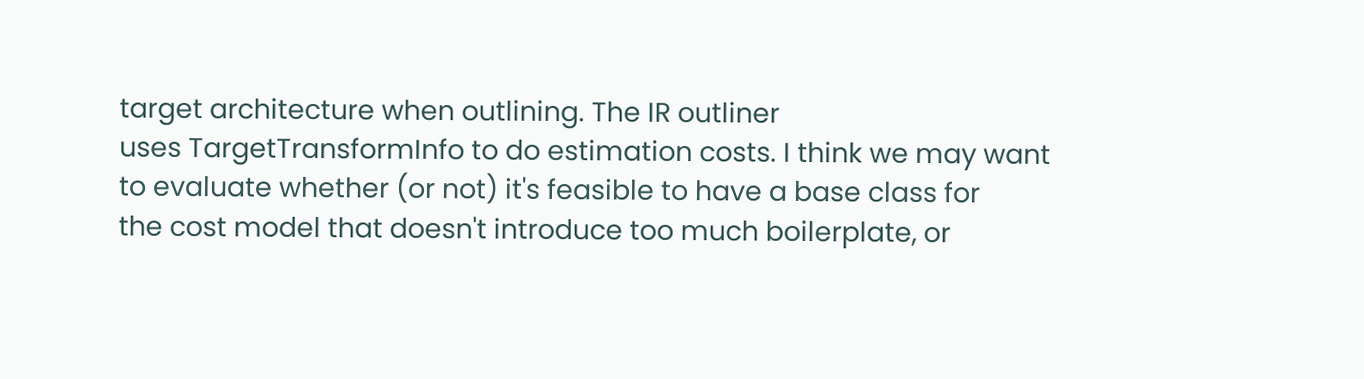target architecture when outlining. The IR outliner
uses TargetTransformInfo to do estimation costs. I think we may want
to evaluate whether (or not) it's feasible to have a base class for
the cost model that doesn't introduce too much boilerplate, or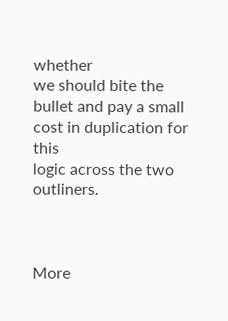whether
we should bite the bullet and pay a small cost in duplication for this
logic across the two outliners.



More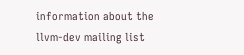information about the llvm-dev mailing list